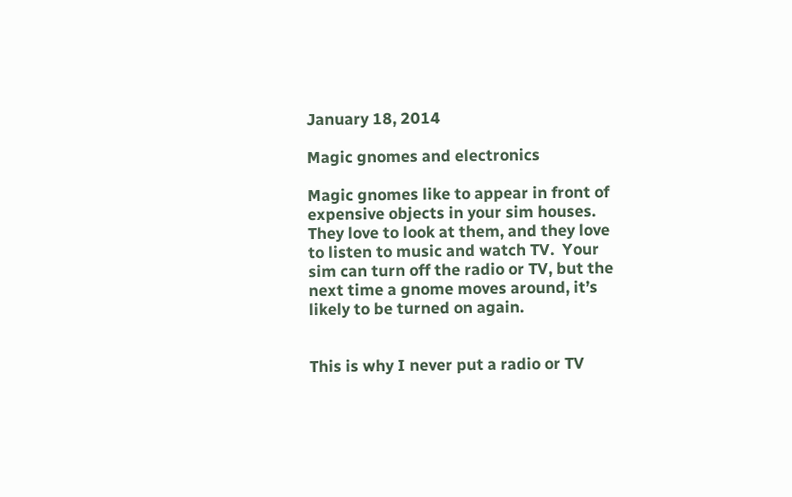January 18, 2014

Magic gnomes and electronics

Magic gnomes like to appear in front of expensive objects in your sim houses.  They love to look at them, and they love to listen to music and watch TV.  Your sim can turn off the radio or TV, but the next time a gnome moves around, it’s likely to be turned on again.


This is why I never put a radio or TV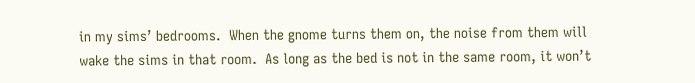in my sims’ bedrooms.  When the gnome turns them on, the noise from them will wake the sims in that room.  As long as the bed is not in the same room, it won’t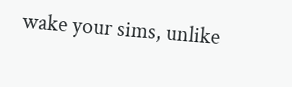wake your sims, unlike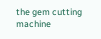the gem cutting machine